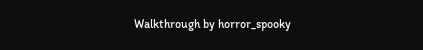Walkthrough by horror_spooky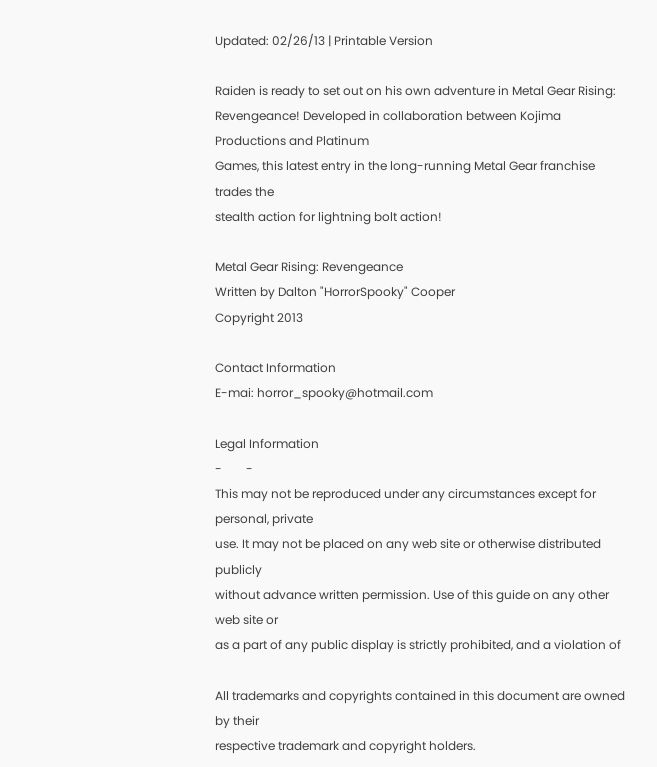Updated: 02/26/13 | Printable Version

Raiden is ready to set out on his own adventure in Metal Gear Rising:
Revengeance! Developed in collaboration between Kojima Productions and Platinum
Games, this latest entry in the long-running Metal Gear franchise trades the
stealth action for lightning bolt action!

Metal Gear Rising: Revengeance
Written by Dalton "HorrorSpooky" Cooper
Copyright 2013

Contact Information
E-mai: horror_spooky@hotmail.com

Legal Information
-        -
This may not be reproduced under any circumstances except for personal, private
use. It may not be placed on any web site or otherwise distributed publicly
without advance written permission. Use of this guide on any other web site or
as a part of any public display is strictly prohibited, and a violation of

All trademarks and copyrights contained in this document are owned by their
respective trademark and copyright holders.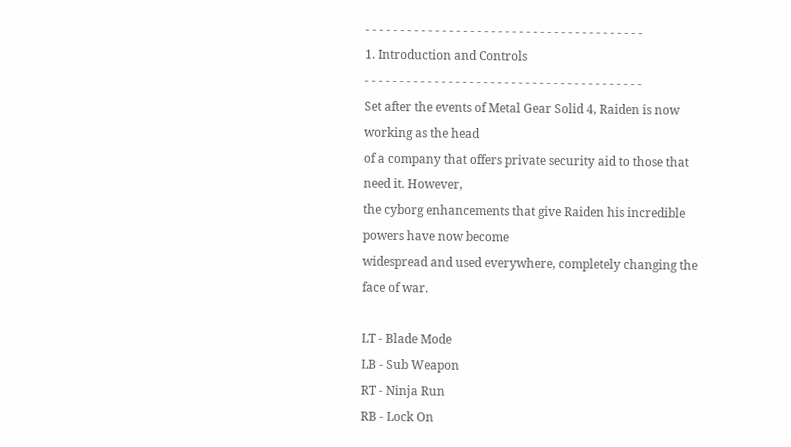- - - - - - - - - - - - - - - - - - - - - - - - - - - - - - - - - - - - - - - -
1. Introduction and Controls
- - - - - - - - - - - - - - - - - - - - - - - - - - - - - - - - - - - - - - - -
Set after the events of Metal Gear Solid 4, Raiden is now working as the head
of a company that offers private security aid to those that need it. However,
the cyborg enhancements that give Raiden his incredible powers have now become
widespread and used everywhere, completely changing the face of war.

LT - Blade Mode
LB - Sub Weapon
RT - Ninja Run
RB - Lock On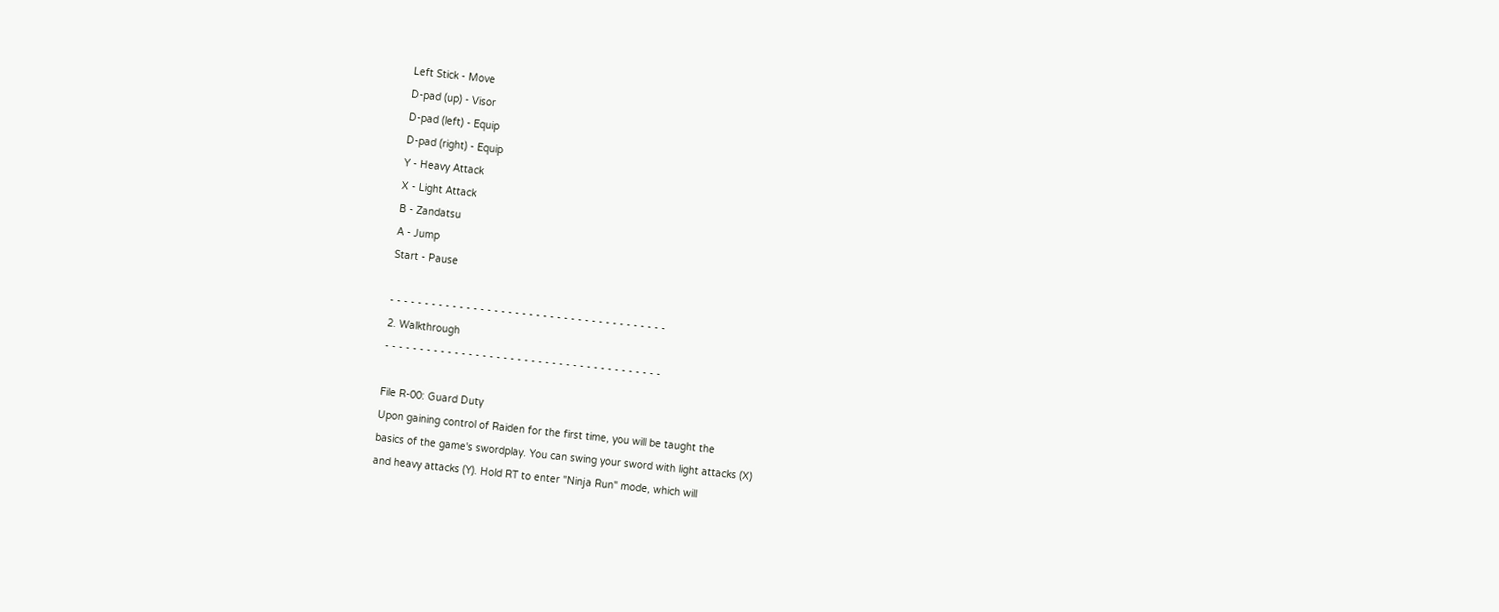Left Stick - Move
D-pad (up) - Visor
D-pad (left) - Equip
D-pad (right) - Equip
Y - Heavy Attack
X - Light Attack
B - Zandatsu
A - Jump
Start - Pause

- - - - - - - - - - - - - - - - - - - - - - - - - - - - - - - - - - - - - - - -
2. Walkthrough
- - - - - - - - - - - - - - - - - - - - - - - - - - - - - - - - - - - - - - - -

File R-00: Guard Duty
Upon gaining control of Raiden for the first time, you will be taught the
basics of the game's swordplay. You can swing your sword with light attacks (X)
and heavy attacks (Y). Hold RT to enter "Ninja Run" mode, which will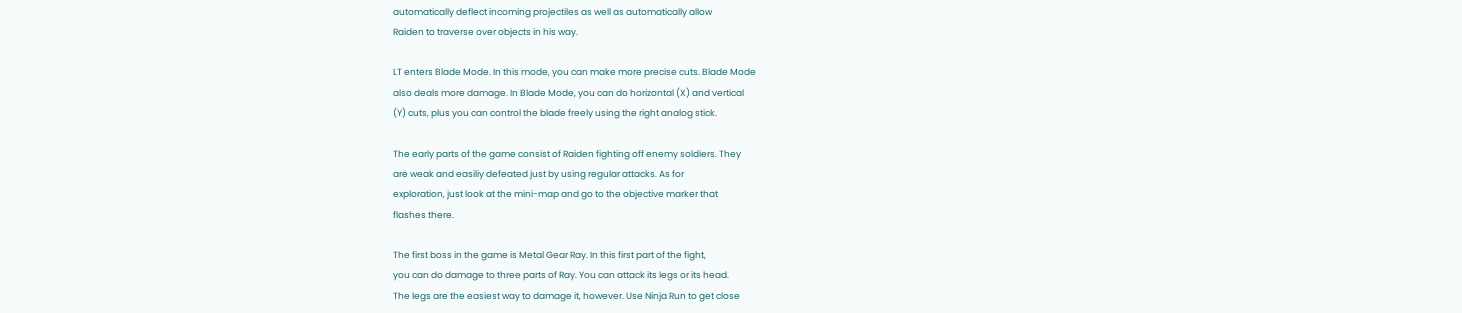automatically deflect incoming projectiles as well as automatically allow
Raiden to traverse over objects in his way.

LT enters Blade Mode. In this mode, you can make more precise cuts. Blade Mode
also deals more damage. In Blade Mode, you can do horizontal (X) and vertical
(Y) cuts, plus you can control the blade freely using the right analog stick.

The early parts of the game consist of Raiden fighting off enemy soldiers. They
are weak and easiliy defeated just by using regular attacks. As for
exploration, just look at the mini-map and go to the objective marker that
flashes there.

The first boss in the game is Metal Gear Ray. In this first part of the fight,
you can do damage to three parts of Ray. You can attack its legs or its head.
The legs are the easiest way to damage it, however. Use Ninja Run to get close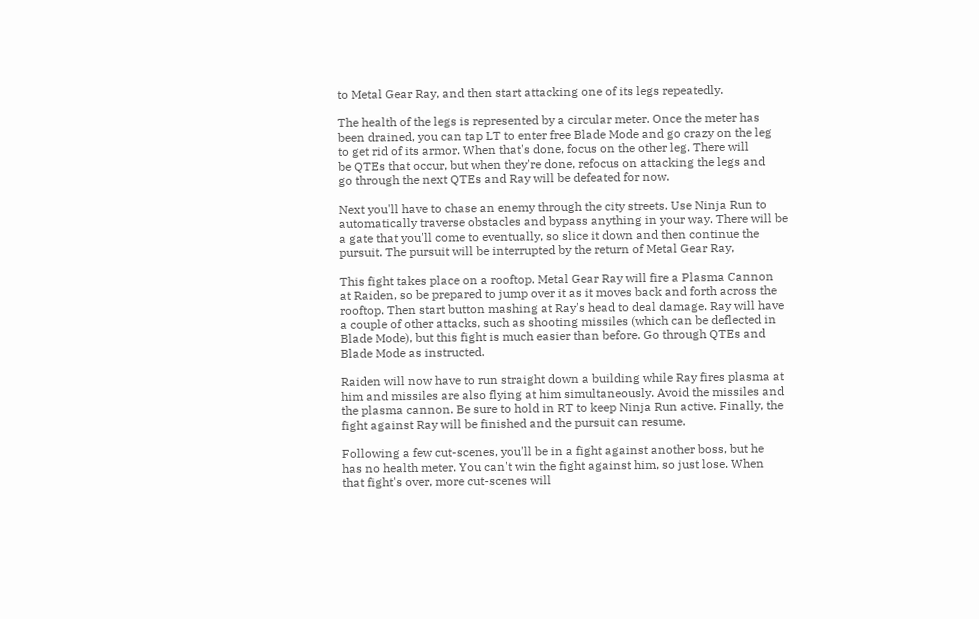to Metal Gear Ray, and then start attacking one of its legs repeatedly.

The health of the legs is represented by a circular meter. Once the meter has
been drained, you can tap LT to enter free Blade Mode and go crazy on the leg
to get rid of its armor. When that's done, focus on the other leg. There will
be QTEs that occur, but when they're done, refocus on attacking the legs and
go through the next QTEs and Ray will be defeated for now.

Next you'll have to chase an enemy through the city streets. Use Ninja Run to
automatically traverse obstacles and bypass anything in your way. There will be
a gate that you'll come to eventually, so slice it down and then continue the
pursuit. The pursuit will be interrupted by the return of Metal Gear Ray,

This fight takes place on a rooftop. Metal Gear Ray will fire a Plasma Cannon
at Raiden, so be prepared to jump over it as it moves back and forth across the
rooftop. Then start button mashing at Ray's head to deal damage. Ray will have
a couple of other attacks, such as shooting missiles (which can be deflected in
Blade Mode), but this fight is much easier than before. Go through QTEs and
Blade Mode as instructed.

Raiden will now have to run straight down a building while Ray fires plasma at
him and missiles are also flying at him simultaneously. Avoid the missiles and
the plasma cannon. Be sure to hold in RT to keep Ninja Run active. Finally, the
fight against Ray will be finished and the pursuit can resume.

Following a few cut-scenes, you'll be in a fight against another boss, but he
has no health meter. You can't win the fight against him, so just lose. When
that fight's over, more cut-scenes will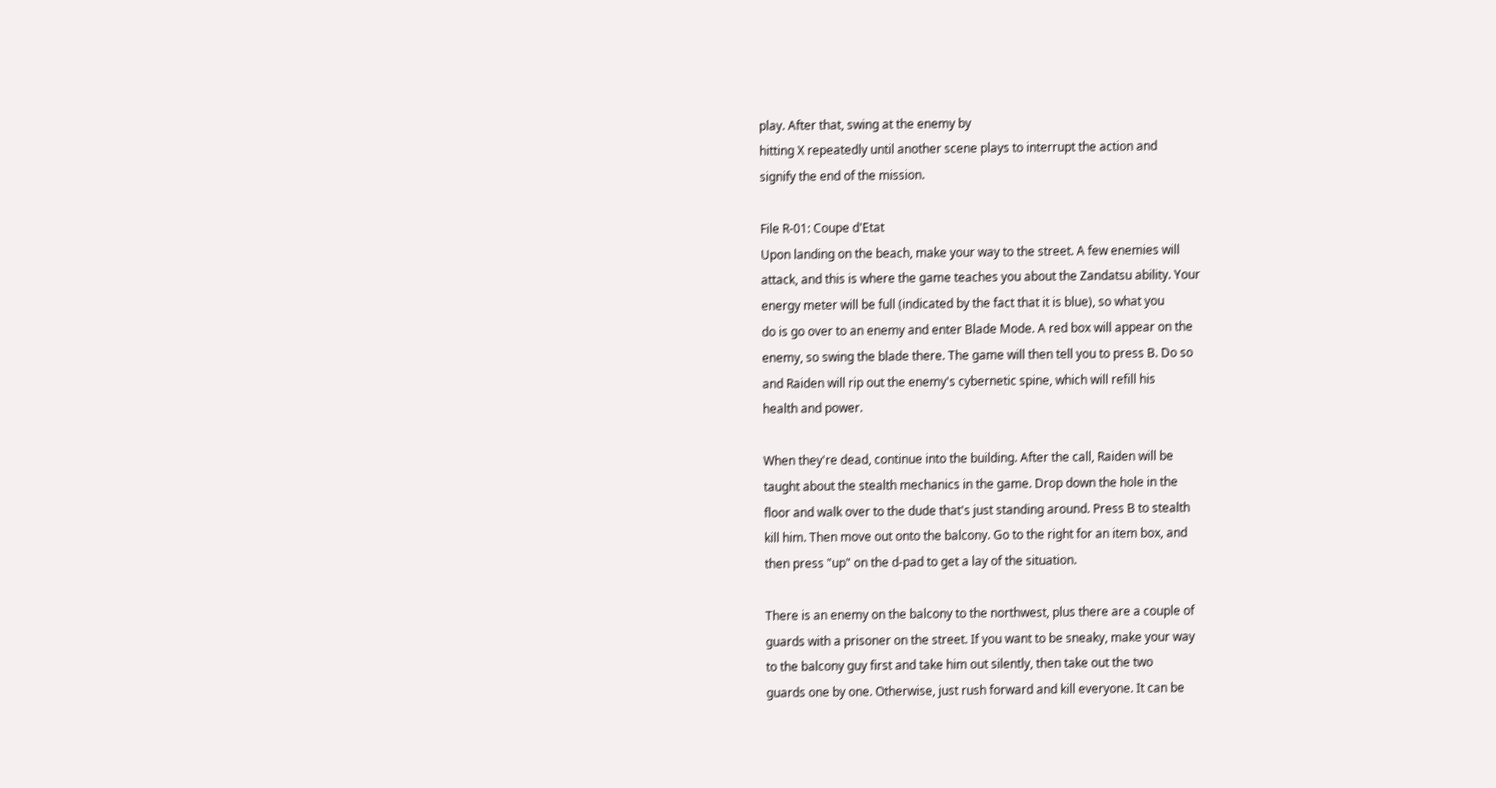play. After that, swing at the enemy by
hitting X repeatedly until another scene plays to interrupt the action and
signify the end of the mission.

File R-01: Coupe d'Etat
Upon landing on the beach, make your way to the street. A few enemies will
attack, and this is where the game teaches you about the Zandatsu ability. Your
energy meter will be full (indicated by the fact that it is blue), so what you
do is go over to an enemy and enter Blade Mode. A red box will appear on the
enemy, so swing the blade there. The game will then tell you to press B. Do so
and Raiden will rip out the enemy's cybernetic spine, which will refill his
health and power.

When they're dead, continue into the building. After the call, Raiden will be
taught about the stealth mechanics in the game. Drop down the hole in the
floor and walk over to the dude that's just standing around. Press B to stealth
kill him. Then move out onto the balcony. Go to the right for an item box, and
then press "up" on the d-pad to get a lay of the situation.

There is an enemy on the balcony to the northwest, plus there are a couple of
guards with a prisoner on the street. If you want to be sneaky, make your way
to the balcony guy first and take him out silently, then take out the two
guards one by one. Otherwise, just rush forward and kill everyone. It can be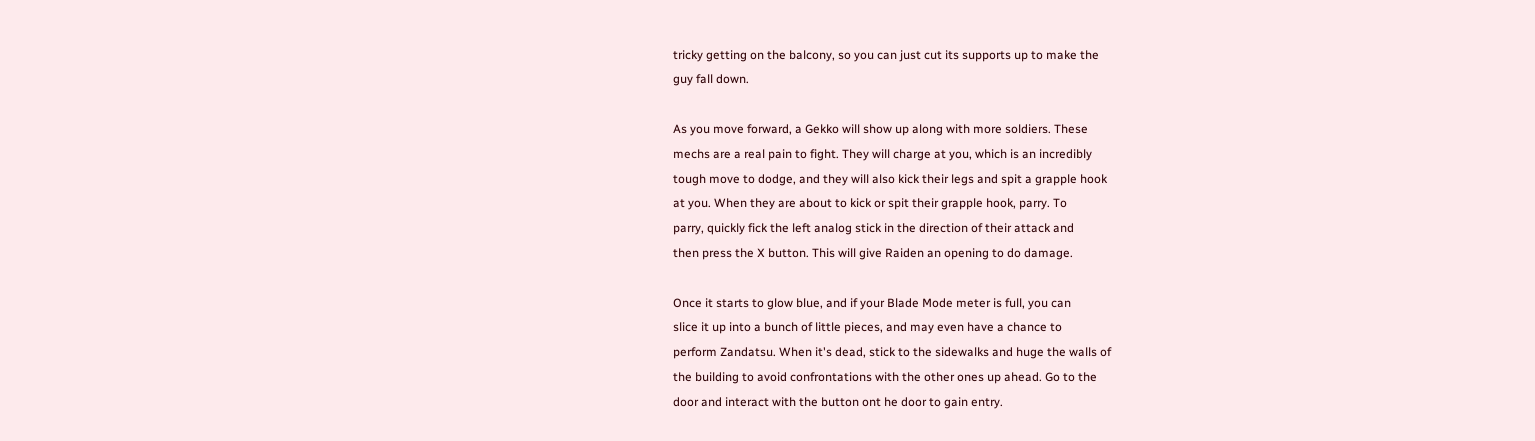tricky getting on the balcony, so you can just cut its supports up to make the
guy fall down.

As you move forward, a Gekko will show up along with more soldiers. These
mechs are a real pain to fight. They will charge at you, which is an incredibly
tough move to dodge, and they will also kick their legs and spit a grapple hook
at you. When they are about to kick or spit their grapple hook, parry. To
parry, quickly fick the left analog stick in the direction of their attack and
then press the X button. This will give Raiden an opening to do damage.

Once it starts to glow blue, and if your Blade Mode meter is full, you can
slice it up into a bunch of little pieces, and may even have a chance to
perform Zandatsu. When it's dead, stick to the sidewalks and huge the walls of
the building to avoid confrontations with the other ones up ahead. Go to the
door and interact with the button ont he door to gain entry.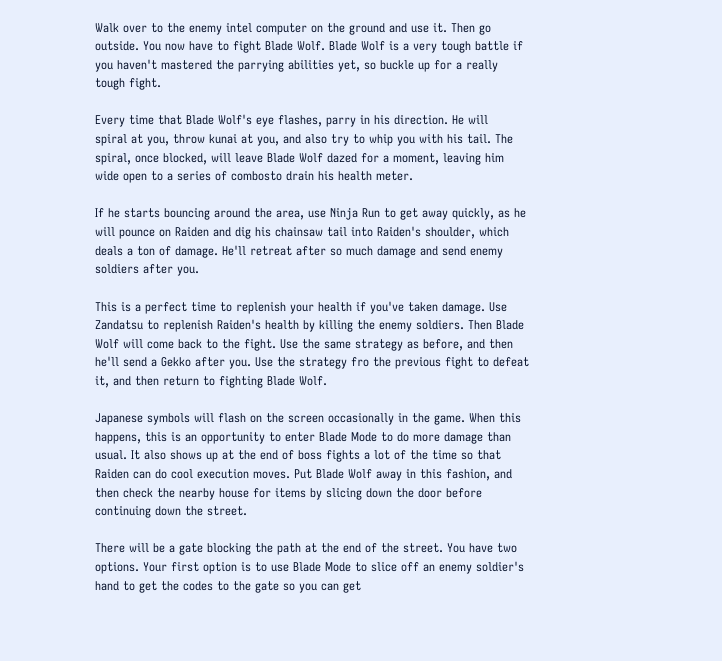Walk over to the enemy intel computer on the ground and use it. Then go
outside. You now have to fight Blade Wolf. Blade Wolf is a very tough battle if
you haven't mastered the parrying abilities yet, so buckle up for a really
tough fight.

Every time that Blade Wolf's eye flashes, parry in his direction. He will
spiral at you, throw kunai at you, and also try to whip you with his tail. The
spiral, once blocked, will leave Blade Wolf dazed for a moment, leaving him
wide open to a series of combosto drain his health meter.

If he starts bouncing around the area, use Ninja Run to get away quickly, as he
will pounce on Raiden and dig his chainsaw tail into Raiden's shoulder, which
deals a ton of damage. He'll retreat after so much damage and send enemy
soldiers after you.

This is a perfect time to replenish your health if you've taken damage. Use
Zandatsu to replenish Raiden's health by killing the enemy soldiers. Then Blade
Wolf will come back to the fight. Use the same strategy as before, and then
he'll send a Gekko after you. Use the strategy fro the previous fight to defeat
it, and then return to fighting Blade Wolf.

Japanese symbols will flash on the screen occasionally in the game. When this
happens, this is an opportunity to enter Blade Mode to do more damage than
usual. It also shows up at the end of boss fights a lot of the time so that
Raiden can do cool execution moves. Put Blade Wolf away in this fashion, and
then check the nearby house for items by slicing down the door before
continuing down the street.

There will be a gate blocking the path at the end of the street. You have two
options. Your first option is to use Blade Mode to slice off an enemy soldier's
hand to get the codes to the gate so you can get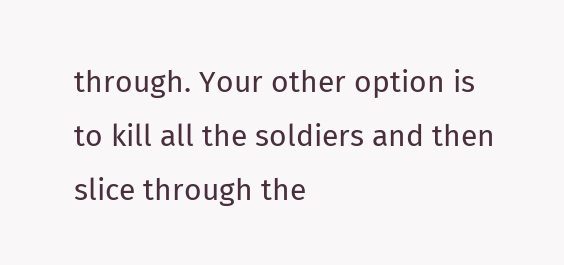through. Your other option is
to kill all the soldiers and then slice through the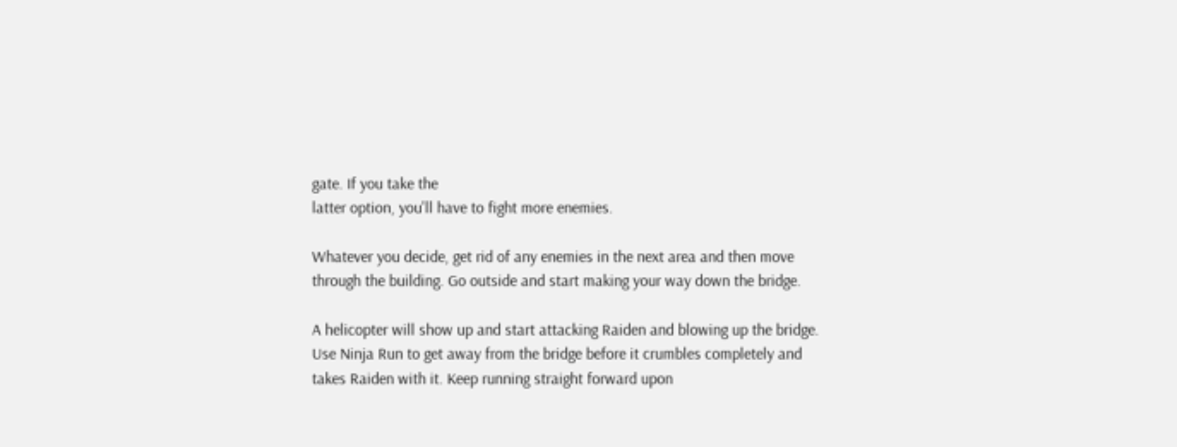gate. If you take the
latter option, you'll have to fight more enemies.

Whatever you decide, get rid of any enemies in the next area and then move
through the building. Go outside and start making your way down the bridge.

A helicopter will show up and start attacking Raiden and blowing up the bridge.
Use Ninja Run to get away from the bridge before it crumbles completely and
takes Raiden with it. Keep running straight forward upon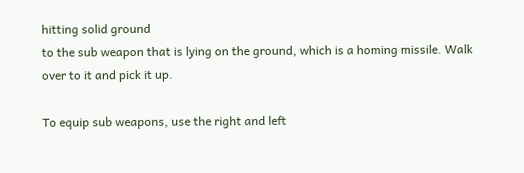hitting solid ground
to the sub weapon that is lying on the ground, which is a homing missile. Walk
over to it and pick it up.

To equip sub weapons, use the right and left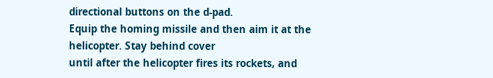directional buttons on the d-pad.
Equip the homing missile and then aim it at the helicopter. Stay behind cover
until after the helicopter fires its rockets, and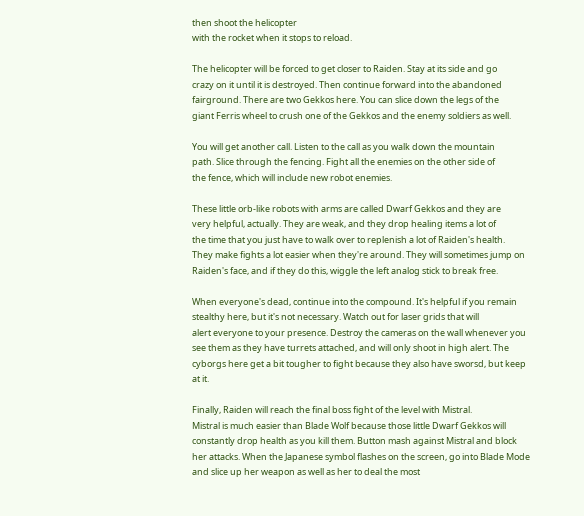then shoot the helicopter
with the rocket when it stops to reload.

The helicopter will be forced to get closer to Raiden. Stay at its side and go
crazy on it until it is destroyed. Then continue forward into the abandoned
fairground. There are two Gekkos here. You can slice down the legs of the
giant Ferris wheel to crush one of the Gekkos and the enemy soldiers as well.

You will get another call. Listen to the call as you walk down the mountain
path. Slice through the fencing. Fight all the enemies on the other side of
the fence, which will include new robot enemies.

These little orb-like robots with arms are called Dwarf Gekkos and they are
very helpful, actually. They are weak, and they drop healing items a lot of
the time that you just have to walk over to replenish a lot of Raiden's health.
They make fights a lot easier when they're around. They will sometimes jump on
Raiden's face, and if they do this, wiggle the left analog stick to break free.

When everyone's dead, continue into the compound. It's helpful if you remain
stealthy here, but it's not necessary. Watch out for laser grids that will
alert everyone to your presence. Destroy the cameras on the wall whenever you
see them as they have turrets attached, and will only shoot in high alert. The
cyborgs here get a bit tougher to fight because they also have sworsd, but keep
at it.

Finally, Raiden will reach the final boss fight of the level with Mistral.
Mistral is much easier than Blade Wolf because those little Dwarf Gekkos will
constantly drop health as you kill them. Button mash against Mistral and block
her attacks. When the Japanese symbol flashes on the screen, go into Blade Mode
and slice up her weapon as well as her to deal the most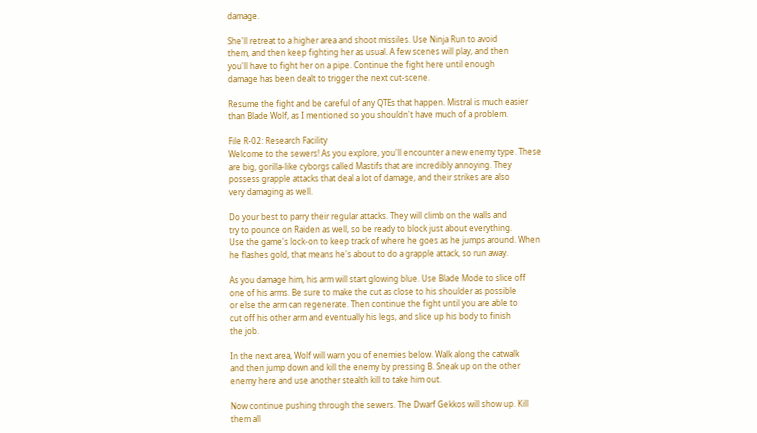damage.

She'll retreat to a higher area and shoot missiles. Use Ninja Run to avoid
them, and then keep fighting her as usual. A few scenes will play, and then
you'll have to fight her on a pipe. Continue the fight here until enough
damage has been dealt to trigger the next cut-scene.

Resume the fight and be careful of any QTEs that happen. Mistral is much easier
than Blade Wolf, as I mentioned so you shouldn't have much of a problem.

File R-02: Research Facility
Welcome to the sewers! As you explore, you'll encounter a new enemy type. These
are big, gorilla-like cyborgs called Mastifs that are incredibly annoying. They
possess grapple attacks that deal a lot of damage, and their strikes are also
very damaging as well.

Do your best to parry their regular attacks. They will climb on the walls and
try to pounce on Raiden as well, so be ready to block just about everything.
Use the game's lock-on to keep track of where he goes as he jumps around. When
he flashes gold, that means he's about to do a grapple attack, so run away.

As you damage him, his arm will start glowing blue. Use Blade Mode to slice off
one of his arms. Be sure to make the cut as close to his shoulder as possible
or else the arm can regenerate. Then continue the fight until you are able to
cut off his other arm and eventually his legs, and slice up his body to finish
the job.

In the next area, Wolf will warn you of enemies below. Walk along the catwalk
and then jump down and kill the enemy by pressing B. Sneak up on the other
enemy here and use another stealth kill to take him out.

Now continue pushing through the sewers. The Dwarf Gekkos will show up. Kill
them all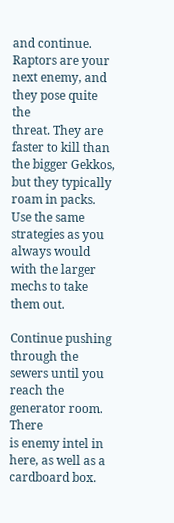and continue. Raptors are your next enemy, and they pose quite the
threat. They are faster to kill than the bigger Gekkos, but they typically
roam in packs. Use the same strategies as you always would with the larger
mechs to take them out.

Continue pushing through the sewers until you reach the generator room. There
is enemy intel in here, as well as a cardboard box.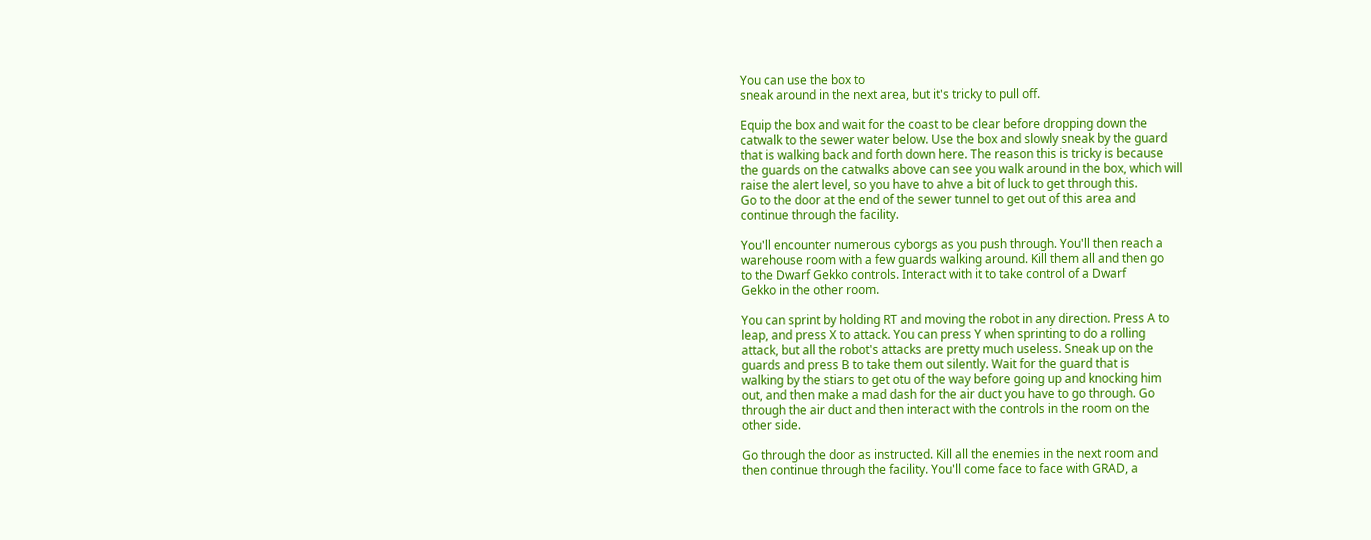You can use the box to
sneak around in the next area, but it's tricky to pull off.

Equip the box and wait for the coast to be clear before dropping down the
catwalk to the sewer water below. Use the box and slowly sneak by the guard
that is walking back and forth down here. The reason this is tricky is because
the guards on the catwalks above can see you walk around in the box, which will
raise the alert level, so you have to ahve a bit of luck to get through this.
Go to the door at the end of the sewer tunnel to get out of this area and
continue through the facility.

You'll encounter numerous cyborgs as you push through. You'll then reach a
warehouse room with a few guards walking around. Kill them all and then go
to the Dwarf Gekko controls. Interact with it to take control of a Dwarf
Gekko in the other room.

You can sprint by holding RT and moving the robot in any direction. Press A to
leap, and press X to attack. You can press Y when sprinting to do a rolling
attack, but all the robot's attacks are pretty much useless. Sneak up on the
guards and press B to take them out silently. Wait for the guard that is
walking by the stiars to get otu of the way before going up and knocking him
out, and then make a mad dash for the air duct you have to go through. Go
through the air duct and then interact with the controls in the room on the
other side.

Go through the door as instructed. Kill all the enemies in the next room and
then continue through the facility. You'll come face to face with GRAD, a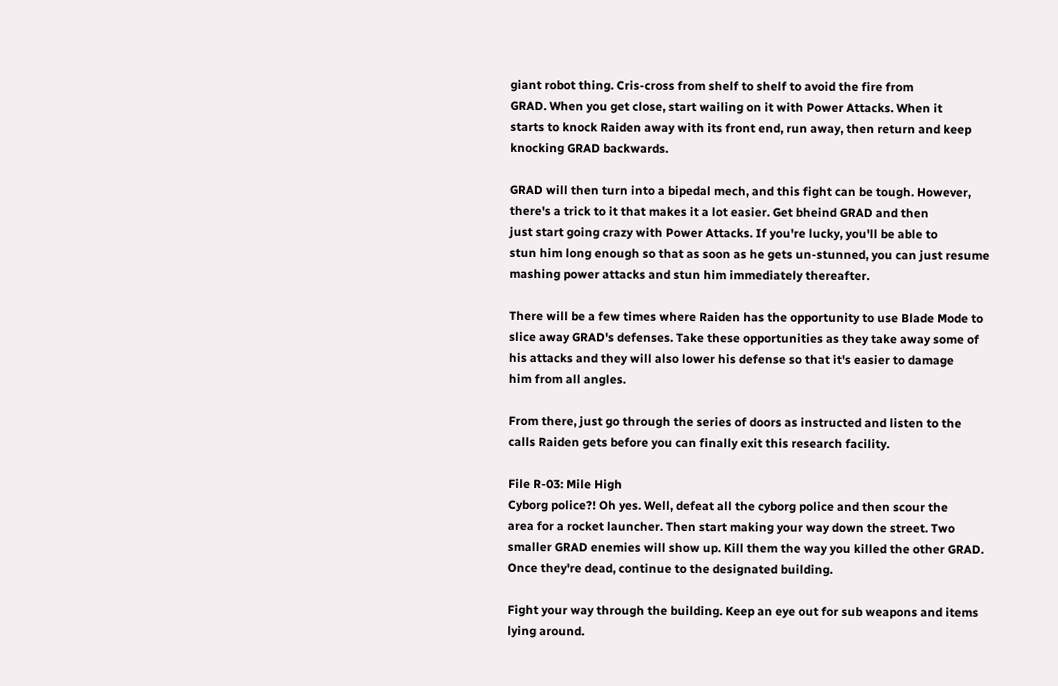giant robot thing. Cris-cross from shelf to shelf to avoid the fire from
GRAD. When you get close, start wailing on it with Power Attacks. When it
starts to knock Raiden away with its front end, run away, then return and keep
knocking GRAD backwards.

GRAD will then turn into a bipedal mech, and this fight can be tough. However,
there's a trick to it that makes it a lot easier. Get bheind GRAD and then
just start going crazy with Power Attacks. If you're lucky, you'll be able to
stun him long enough so that as soon as he gets un-stunned, you can just resume
mashing power attacks and stun him immediately thereafter.

There will be a few times where Raiden has the opportunity to use Blade Mode to
slice away GRAD's defenses. Take these opportunities as they take away some of
his attacks and they will also lower his defense so that it's easier to damage
him from all angles.

From there, just go through the series of doors as instructed and listen to the
calls Raiden gets before you can finally exit this research facility.

File R-03: Mile High
Cyborg police?! Oh yes. Well, defeat all the cyborg police and then scour the
area for a rocket launcher. Then start making your way down the street. Two
smaller GRAD enemies will show up. Kill them the way you killed the other GRAD.
Once they're dead, continue to the designated building.

Fight your way through the building. Keep an eye out for sub weapons and items
lying around.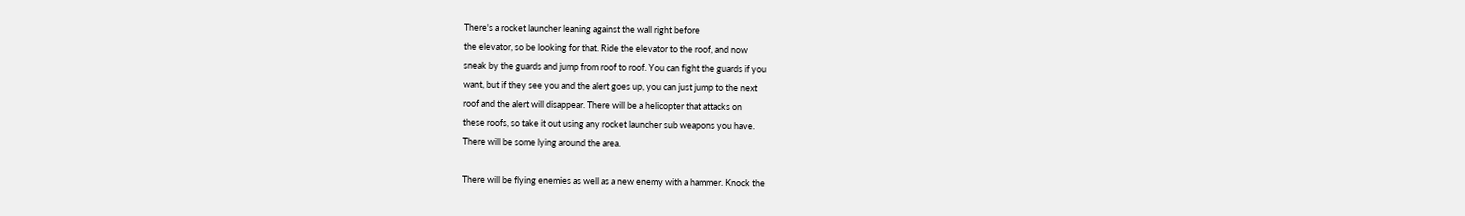There's a rocket launcher leaning against the wall right before
the elevator, so be looking for that. Ride the elevator to the roof, and now
sneak by the guards and jump from roof to roof. You can fight the guards if you
want, but if they see you and the alert goes up, you can just jump to the next
roof and the alert will disappear. There will be a helicopter that attacks on
these roofs, so take it out using any rocket launcher sub weapons you have.
There will be some lying around the area.

There will be flying enemies as well as a new enemy with a hammer. Knock the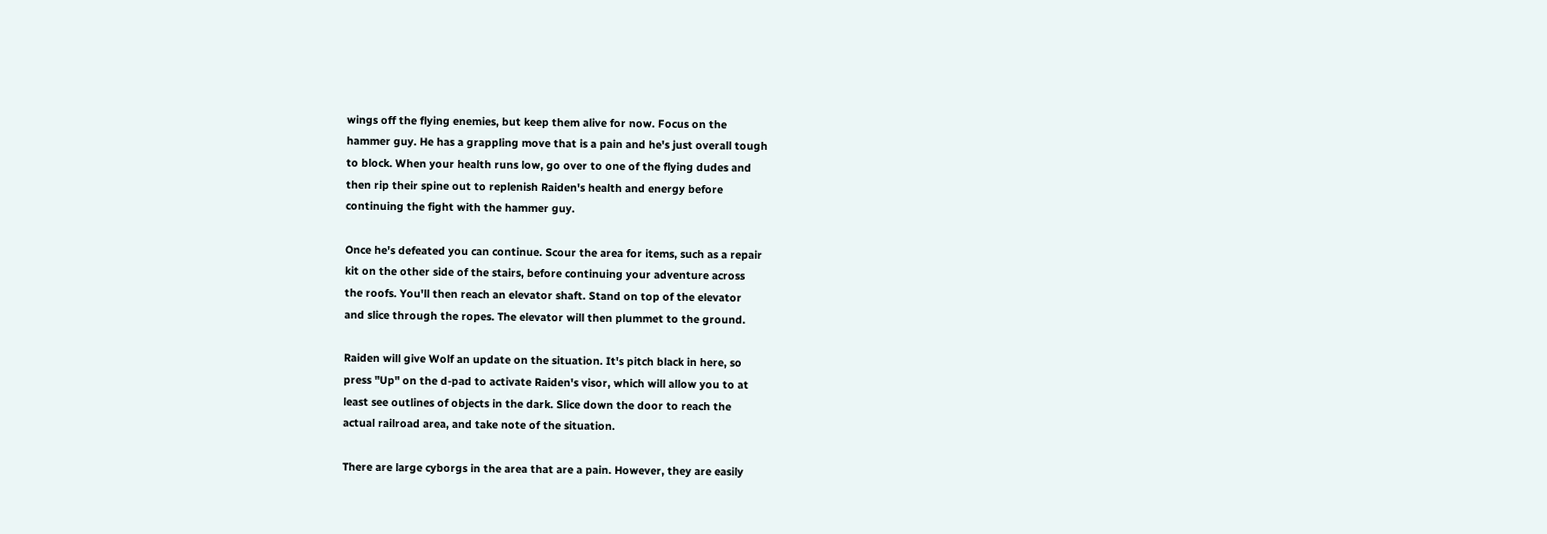wings off the flying enemies, but keep them alive for now. Focus on the
hammer guy. He has a grappling move that is a pain and he's just overall tough
to block. When your health runs low, go over to one of the flying dudes and
then rip their spine out to replenish Raiden's health and energy before
continuing the fight with the hammer guy.

Once he's defeated you can continue. Scour the area for items, such as a repair
kit on the other side of the stairs, before continuing your adventure across
the roofs. You'll then reach an elevator shaft. Stand on top of the elevator
and slice through the ropes. The elevator will then plummet to the ground.

Raiden will give Wolf an update on the situation. It's pitch black in here, so
press "Up" on the d-pad to activate Raiden's visor, which will allow you to at
least see outlines of objects in the dark. Slice down the door to reach the
actual railroad area, and take note of the situation.

There are large cyborgs in the area that are a pain. However, they are easily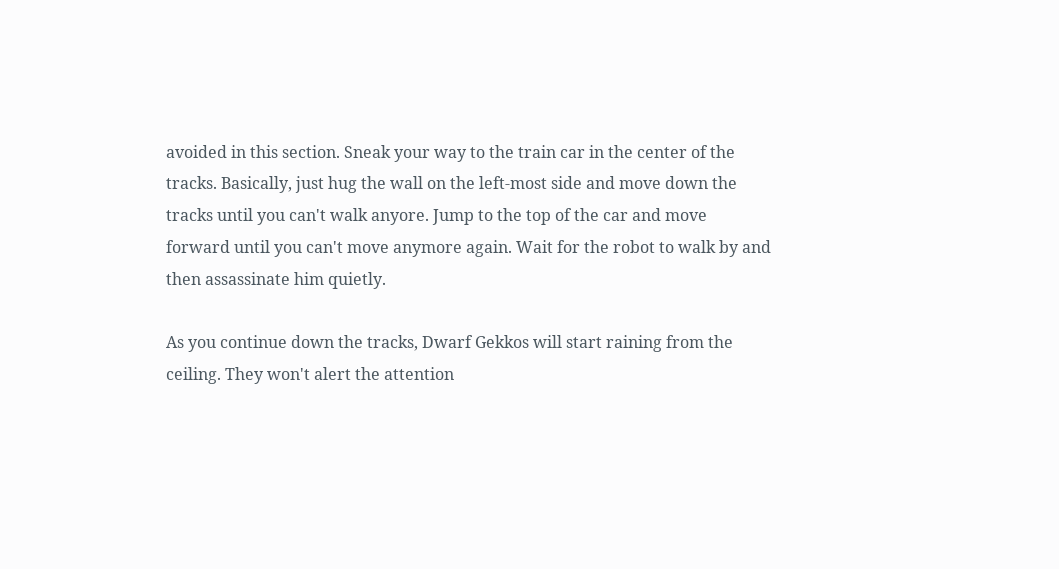avoided in this section. Sneak your way to the train car in the center of the
tracks. Basically, just hug the wall on the left-most side and move down the
tracks until you can't walk anyore. Jump to the top of the car and move
forward until you can't move anymore again. Wait for the robot to walk by and
then assassinate him quietly.

As you continue down the tracks, Dwarf Gekkos will start raining from the
ceiling. They won't alert the attention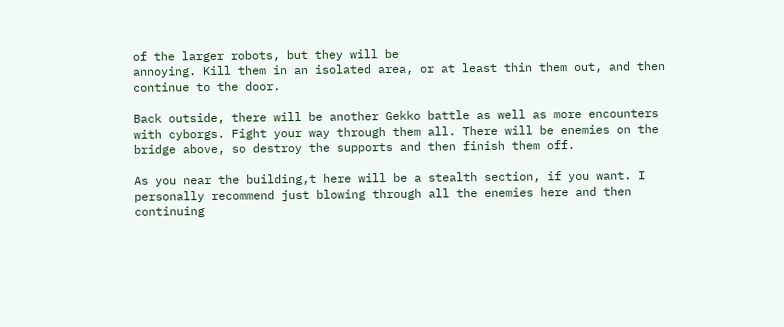of the larger robots, but they will be
annoying. Kill them in an isolated area, or at least thin them out, and then
continue to the door.

Back outside, there will be another Gekko battle as well as more encounters
with cyborgs. Fight your way through them all. There will be enemies on the
bridge above, so destroy the supports and then finish them off.

As you near the building,t here will be a stealth section, if you want. I
personally recommend just blowing through all the enemies here and then
continuing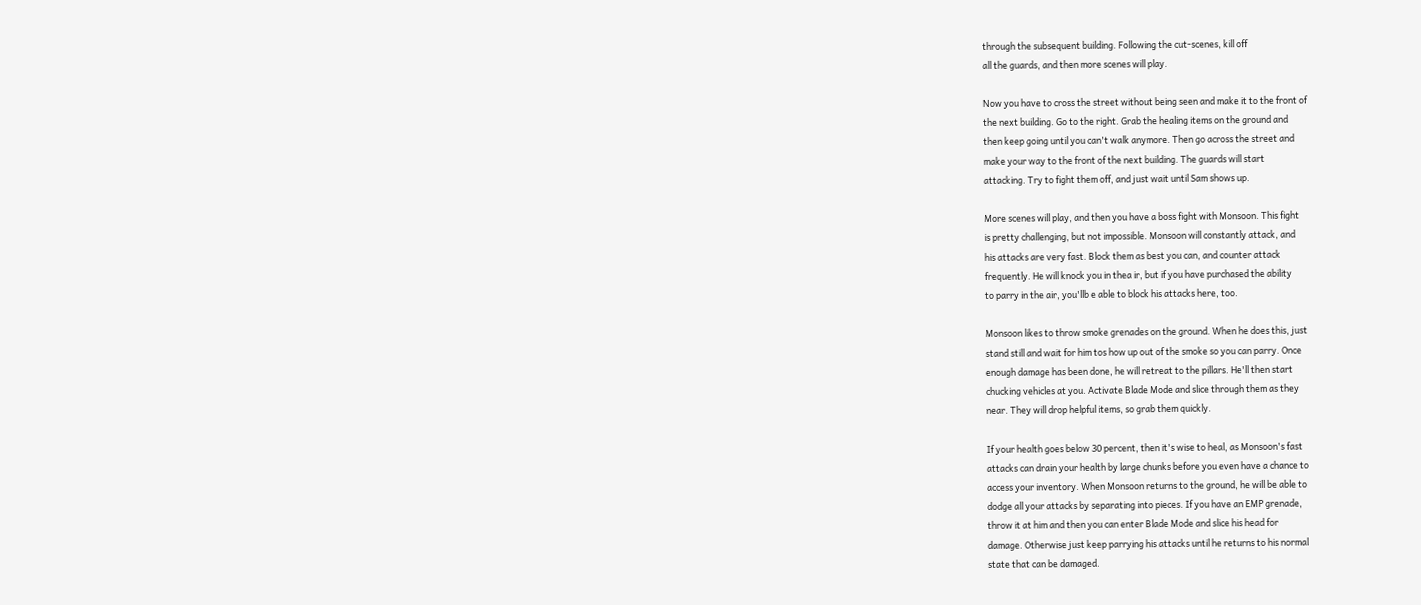through the subsequent building. Following the cut-scenes, kill off
all the guards, and then more scenes will play.

Now you have to cross the street without being seen and make it to the front of
the next building. Go to the right. Grab the healing items on the ground and
then keep going until you can't walk anymore. Then go across the street and
make your way to the front of the next building. The guards will start
attacking. Try to fight them off, and just wait until Sam shows up.

More scenes will play, and then you have a boss fight with Monsoon. This fight
is pretty challenging, but not impossible. Monsoon will constantly attack, and
his attacks are very fast. Block them as best you can, and counter attack
frequently. He will knock you in thea ir, but if you have purchased the ability
to parry in the air, you'llb e able to block his attacks here, too.

Monsoon likes to throw smoke grenades on the ground. When he does this, just
stand still and wait for him tos how up out of the smoke so you can parry. Once
enough damage has been done, he will retreat to the pillars. He'll then start
chucking vehicles at you. Activate Blade Mode and slice through them as they
near. They will drop helpful items, so grab them quickly.

If your health goes below 30 percent, then it's wise to heal, as Monsoon's fast
attacks can drain your health by large chunks before you even have a chance to
access your inventory. When Monsoon returns to the ground, he will be able to
dodge all your attacks by separating into pieces. If you have an EMP grenade,
throw it at him and then you can enter Blade Mode and slice his head for
damage. Otherwise just keep parrying his attacks until he returns to his normal
state that can be damaged.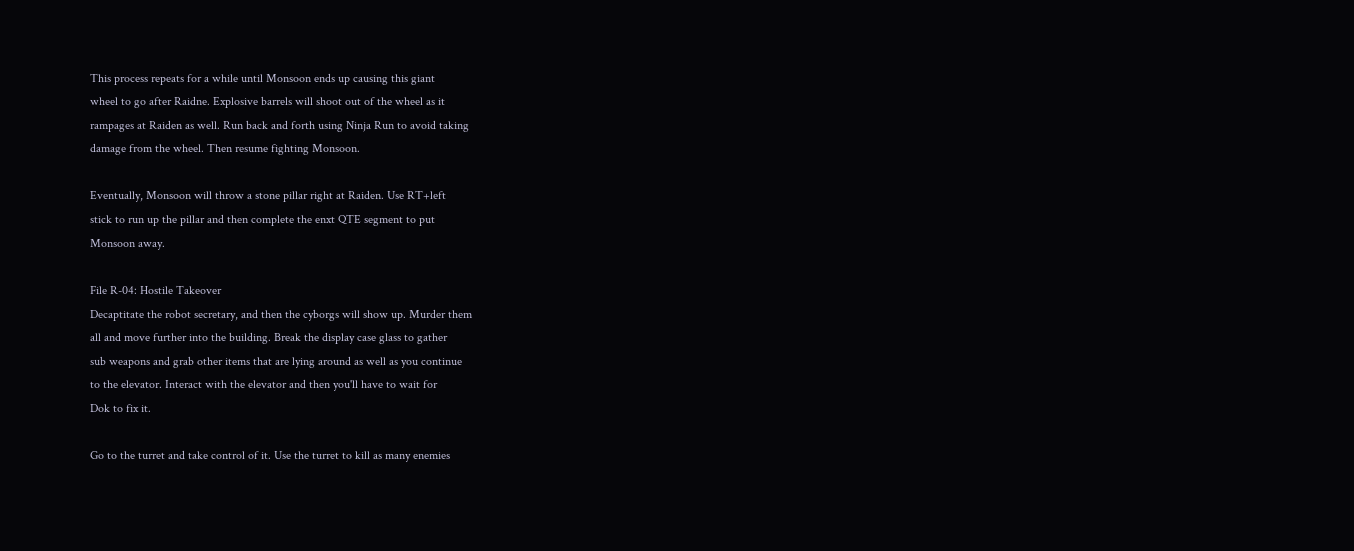This process repeats for a while until Monsoon ends up causing this giant
wheel to go after Raidne. Explosive barrels will shoot out of the wheel as it
rampages at Raiden as well. Run back and forth using Ninja Run to avoid taking
damage from the wheel. Then resume fighting Monsoon.

Eventually, Monsoon will throw a stone pillar right at Raiden. Use RT+left
stick to run up the pillar and then complete the enxt QTE segment to put
Monsoon away.

File R-04: Hostile Takeover
Decaptitate the robot secretary, and then the cyborgs will show up. Murder them
all and move further into the building. Break the display case glass to gather
sub weapons and grab other items that are lying around as well as you continue
to the elevator. Interact with the elevator and then you'll have to wait for
Dok to fix it.

Go to the turret and take control of it. Use the turret to kill as many enemies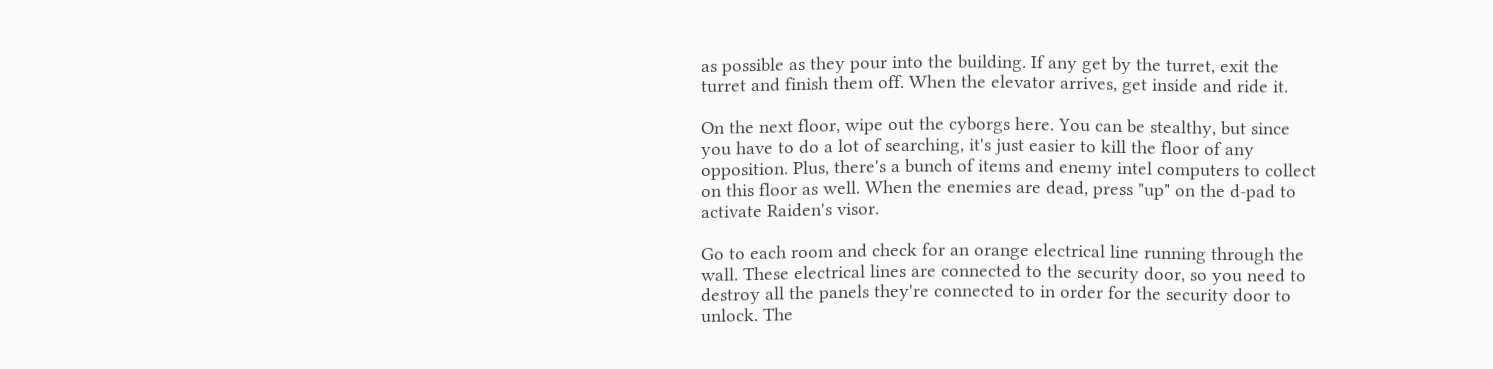as possible as they pour into the building. If any get by the turret, exit the
turret and finish them off. When the elevator arrives, get inside and ride it.

On the next floor, wipe out the cyborgs here. You can be stealthy, but since
you have to do a lot of searching, it's just easier to kill the floor of any
opposition. Plus, there's a bunch of items and enemy intel computers to collect
on this floor as well. When the enemies are dead, press "up" on the d-pad to
activate Raiden's visor.

Go to each room and check for an orange electrical line running through the
wall. These electrical lines are connected to the security door, so you need to
destroy all the panels they're connected to in order for the security door to
unlock. The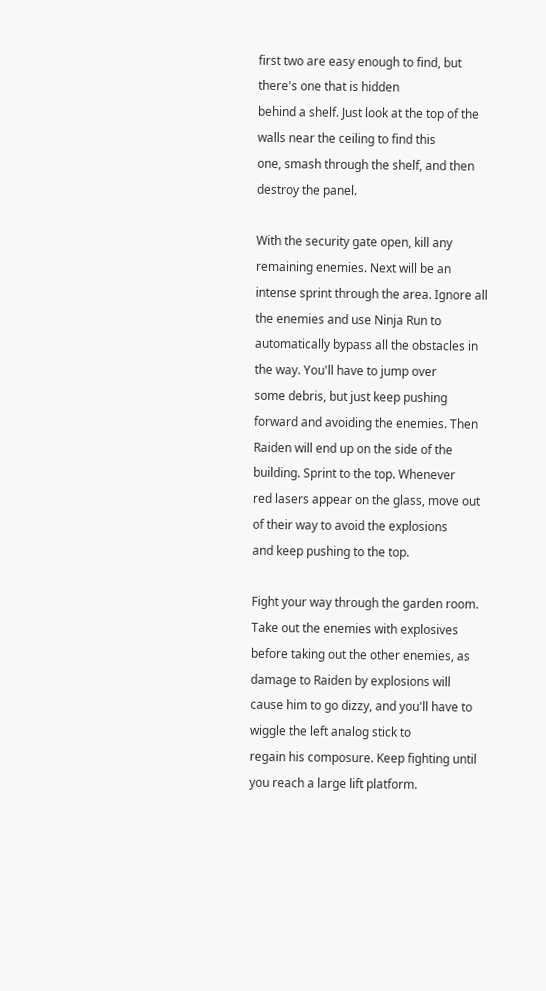first two are easy enough to find, but there's one that is hidden
behind a shelf. Just look at the top of the walls near the ceiling to find this
one, smash through the shelf, and then destroy the panel.

With the security gate open, kill any remaining enemies. Next will be an
intense sprint through the area. Ignore all the enemies and use Ninja Run to
automatically bypass all the obstacles in the way. You'll have to jump over
some debris, but just keep pushing forward and avoiding the enemies. Then
Raiden will end up on the side of the building. Sprint to the top. Whenever
red lasers appear on the glass, move out of their way to avoid the explosions
and keep pushing to the top.

Fight your way through the garden room. Take out the enemies with explosives
before taking out the other enemies, as damage to Raiden by explosions will
cause him to go dizzy, and you'll have to wiggle the left analog stick to
regain his composure. Keep fighting until you reach a large lift platform.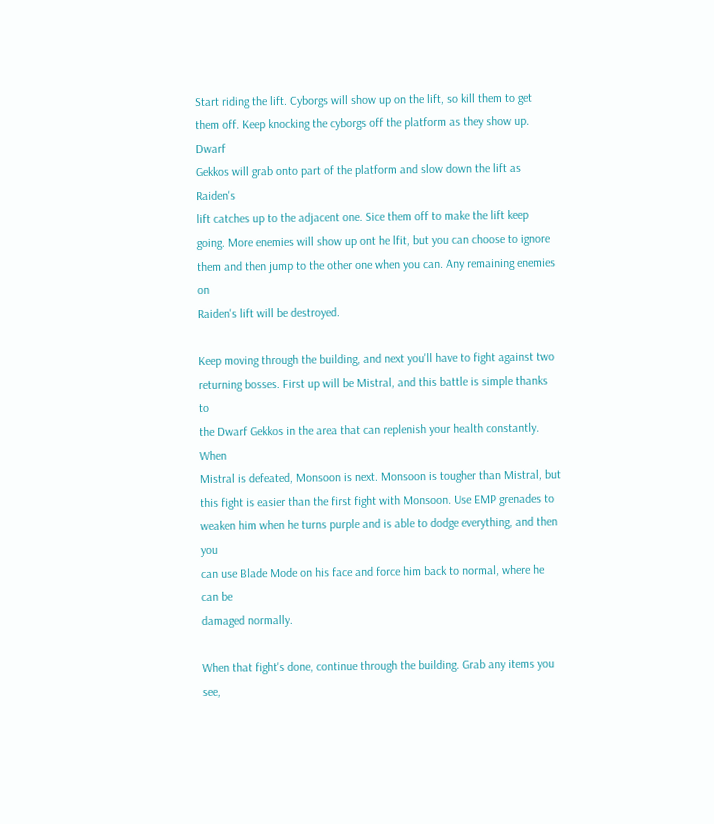Start riding the lift. Cyborgs will show up on the lift, so kill them to get
them off. Keep knocking the cyborgs off the platform as they show up. Dwarf
Gekkos will grab onto part of the platform and slow down the lift as Raiden's
lift catches up to the adjacent one. Sice them off to make the lift keep
going. More enemies will show up ont he lfit, but you can choose to ignore
them and then jump to the other one when you can. Any remaining enemies on
Raiden's lift will be destroyed.

Keep moving through the building, and next you'll have to fight against two
returning bosses. First up will be Mistral, and this battle is simple thanks to
the Dwarf Gekkos in the area that can replenish your health constantly. When
Mistral is defeated, Monsoon is next. Monsoon is tougher than Mistral, but
this fight is easier than the first fight with Monsoon. Use EMP grenades to
weaken him when he turns purple and is able to dodge everything, and then you
can use Blade Mode on his face and force him back to normal, where he can be
damaged normally.

When that fight's done, continue through the building. Grab any items you see,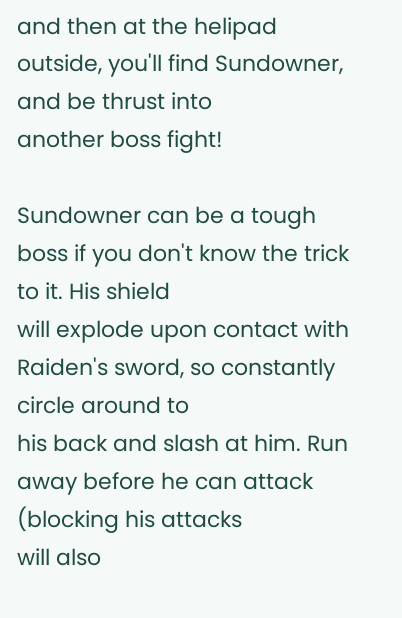and then at the helipad outside, you'll find Sundowner, and be thrust into
another boss fight!

Sundowner can be a tough boss if you don't know the trick to it. His shield
will explode upon contact with Raiden's sword, so constantly circle around to
his back and slash at him. Run away before he can attack (blocking his attacks
will also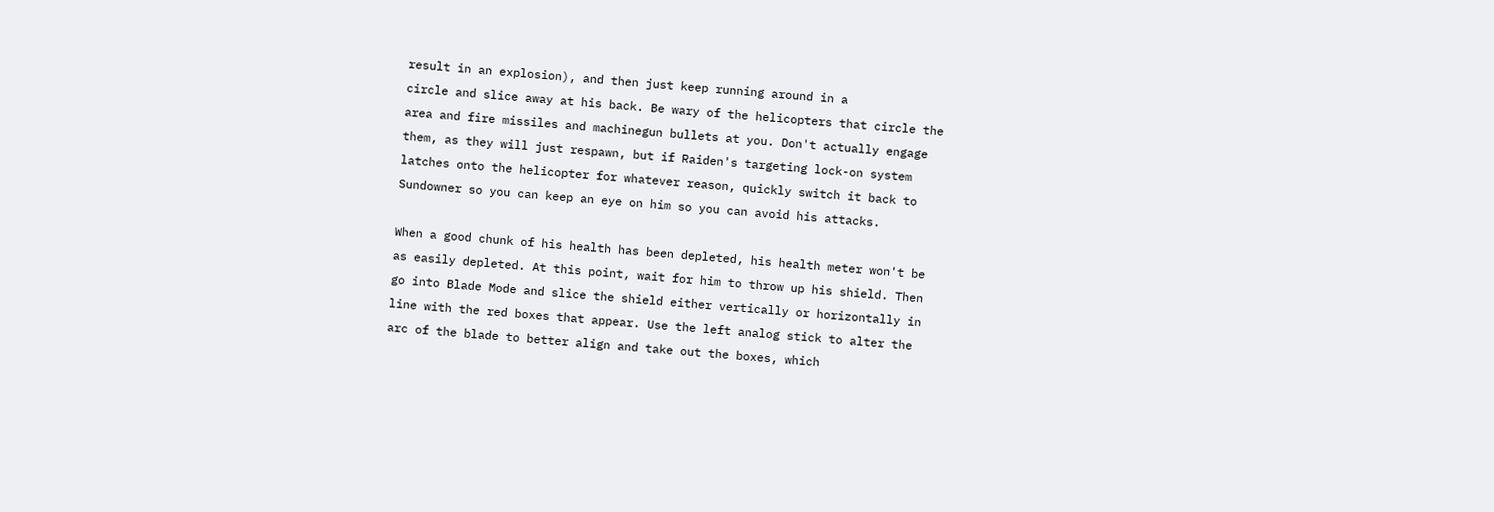result in an explosion), and then just keep running around in a
circle and slice away at his back. Be wary of the helicopters that circle the
area and fire missiles and machinegun bullets at you. Don't actually engage
them, as they will just respawn, but if Raiden's targeting lock-on system
latches onto the helicopter for whatever reason, quickly switch it back to
Sundowner so you can keep an eye on him so you can avoid his attacks.

When a good chunk of his health has been depleted, his health meter won't be
as easily depleted. At this point, wait for him to throw up his shield. Then
go into Blade Mode and slice the shield either vertically or horizontally in
line with the red boxes that appear. Use the left analog stick to alter the
arc of the blade to better align and take out the boxes, which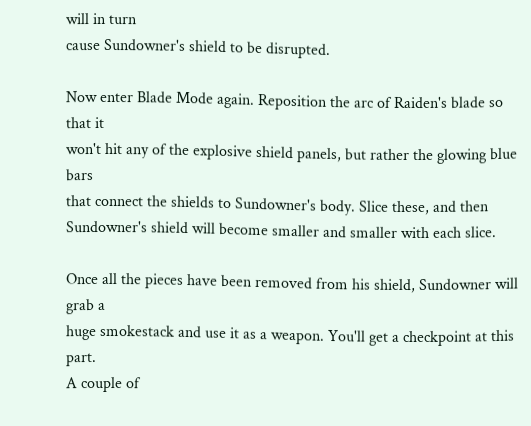will in turn
cause Sundowner's shield to be disrupted.

Now enter Blade Mode again. Reposition the arc of Raiden's blade so that it
won't hit any of the explosive shield panels, but rather the glowing blue bars
that connect the shields to Sundowner's body. Slice these, and then
Sundowner's shield will become smaller and smaller with each slice.

Once all the pieces have been removed from his shield, Sundowner will grab a
huge smokestack and use it as a weapon. You'll get a checkpoint at this part.
A couple of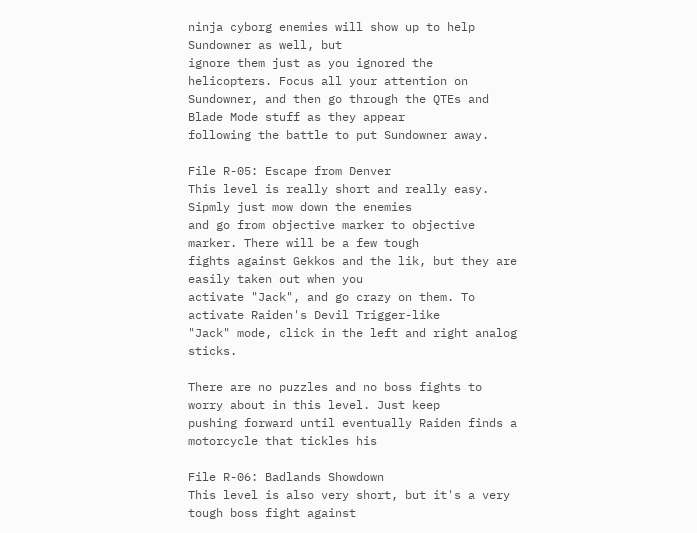ninja cyborg enemies will show up to help Sundowner as well, but
ignore them just as you ignored the helicopters. Focus all your attention on
Sundowner, and then go through the QTEs and Blade Mode stuff as they appear
following the battle to put Sundowner away.

File R-05: Escape from Denver
This level is really short and really easy. Sipmly just mow down the enemies
and go from objective marker to objective marker. There will be a few tough
fights against Gekkos and the lik, but they are easily taken out when you
activate "Jack", and go crazy on them. To activate Raiden's Devil Trigger-like
"Jack" mode, click in the left and right analog sticks.

There are no puzzles and no boss fights to worry about in this level. Just keep
pushing forward until eventually Raiden finds a motorcycle that tickles his

File R-06: Badlands Showdown
This level is also very short, but it's a very tough boss fight against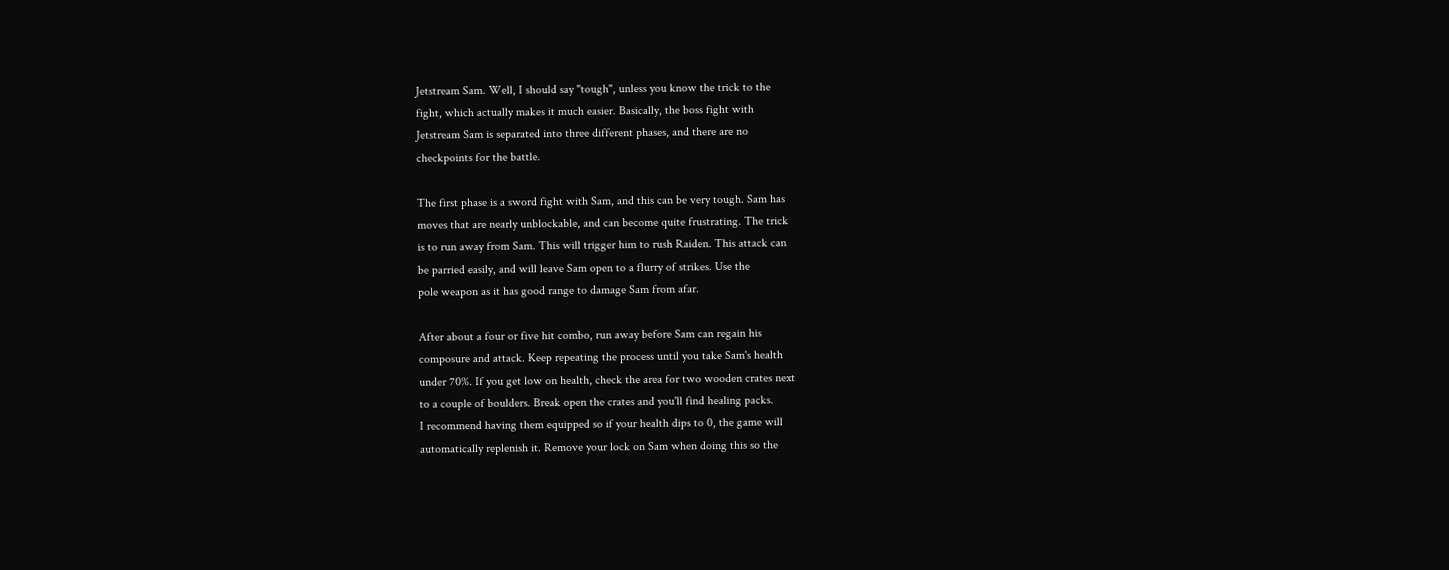Jetstream Sam. Well, I should say "tough", unless you know the trick to the
fight, which actually makes it much easier. Basically, the boss fight with
Jetstream Sam is separated into three different phases, and there are no
checkpoints for the battle.

The first phase is a sword fight with Sam, and this can be very tough. Sam has
moves that are nearly unblockable, and can become quite frustrating. The trick
is to run away from Sam. This will trigger him to rush Raiden. This attack can
be parried easily, and will leave Sam open to a flurry of strikes. Use the
pole weapon as it has good range to damage Sam from afar.

After about a four or five hit combo, run away before Sam can regain his
composure and attack. Keep repeating the process until you take Sam's health
under 70%. If you get low on health, check the area for two wooden crates next
to a couple of boulders. Break open the crates and you'll find healing packs.
I recommend having them equipped so if your health dips to 0, the game will
automatically replenish it. Remove your lock on Sam when doing this so the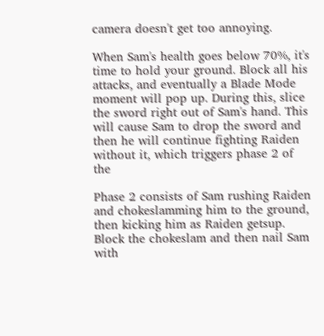camera doesn't get too annoying.

When Sam's health goes below 70%, it's time to hold your ground. Block all his
attacks, and eventually a Blade Mode moment will pop up. During this, slice
the sword right out of Sam's hand. This will cause Sam to drop the sword and
then he will continue fighting Raiden without it, which triggers phase 2 of the

Phase 2 consists of Sam rushing Raiden and chokeslamming him to the ground,
then kicking him as Raiden getsup. Block the chokeslam and then nail Sam with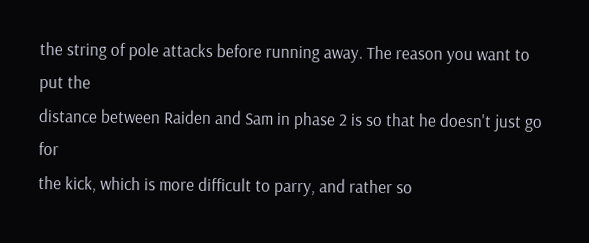the string of pole attacks before running away. The reason you want to put the
distance between Raiden and Sam in phase 2 is so that he doesn't just go for
the kick, which is more difficult to parry, and rather so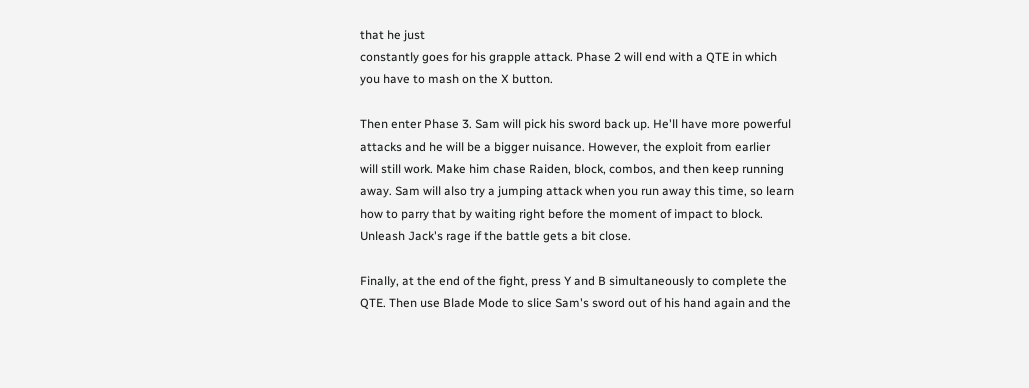that he just
constantly goes for his grapple attack. Phase 2 will end with a QTE in which
you have to mash on the X button.

Then enter Phase 3. Sam will pick his sword back up. He'll have more powerful
attacks and he will be a bigger nuisance. However, the exploit from earlier
will still work. Make him chase Raiden, block, combos, and then keep running
away. Sam will also try a jumping attack when you run away this time, so learn
how to parry that by waiting right before the moment of impact to block.
Unleash Jack's rage if the battle gets a bit close.

Finally, at the end of the fight, press Y and B simultaneously to complete the
QTE. Then use Blade Mode to slice Sam's sword out of his hand again and the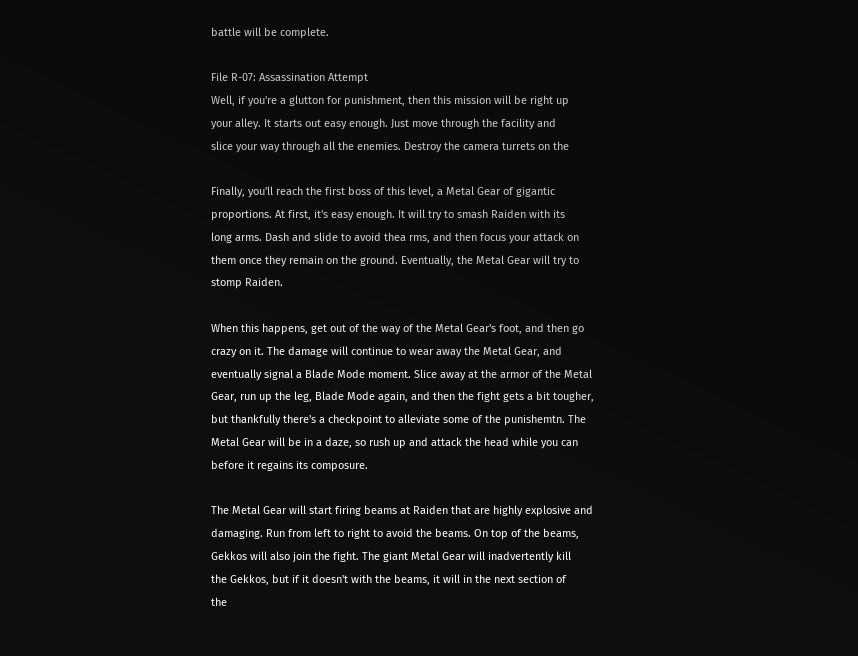battle will be complete.

File R-07: Assassination Attempt
Well, if you're a glutton for punishment, then this mission will be right up
your alley. It starts out easy enough. Just move through the facility and
slice your way through all the enemies. Destroy the camera turrets on the

Finally, you'll reach the first boss of this level, a Metal Gear of gigantic
proportions. At first, it's easy enough. It will try to smash Raiden with its
long arms. Dash and slide to avoid thea rms, and then focus your attack on
them once they remain on the ground. Eventually, the Metal Gear will try to
stomp Raiden.

When this happens, get out of the way of the Metal Gear's foot, and then go
crazy on it. The damage will continue to wear away the Metal Gear, and
eventually signal a Blade Mode moment. Slice away at the armor of the Metal
Gear, run up the leg, Blade Mode again, and then the fight gets a bit tougher,
but thankfully there's a checkpoint to alleviate some of the punishemtn. The
Metal Gear will be in a daze, so rush up and attack the head while you can
before it regains its composure.

The Metal Gear will start firing beams at Raiden that are highly explosive and
damaging. Run from left to right to avoid the beams. On top of the beams,
Gekkos will also join the fight. The giant Metal Gear will inadvertently kill
the Gekkos, but if it doesn't with the beams, it will in the next section of
the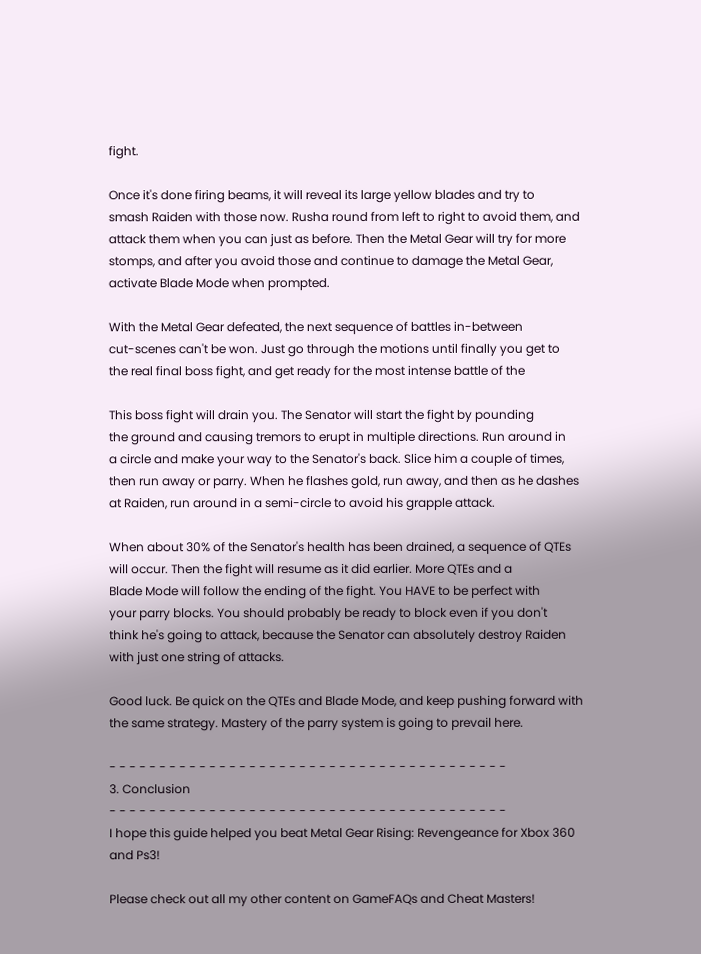fight.

Once it's done firing beams, it will reveal its large yellow blades and try to
smash Raiden with those now. Rusha round from left to right to avoid them, and
attack them when you can just as before. Then the Metal Gear will try for more
stomps, and after you avoid those and continue to damage the Metal Gear,
activate Blade Mode when prompted.

With the Metal Gear defeated, the next sequence of battles in-between
cut-scenes can't be won. Just go through the motions until finally you get to
the real final boss fight, and get ready for the most intense battle of the

This boss fight will drain you. The Senator will start the fight by pounding
the ground and causing tremors to erupt in multiple directions. Run around in
a circle and make your way to the Senator's back. Slice him a couple of times,
then run away or parry. When he flashes gold, run away, and then as he dashes
at Raiden, run around in a semi-circle to avoid his grapple attack.

When about 30% of the Senator's health has been drained, a sequence of QTEs
will occur. Then the fight will resume as it did earlier. More QTEs and a
Blade Mode will follow the ending of the fight. You HAVE to be perfect with
your parry blocks. You should probably be ready to block even if you don't
think he's going to attack, because the Senator can absolutely destroy Raiden
with just one string of attacks.

Good luck. Be quick on the QTEs and Blade Mode, and keep pushing forward with
the same strategy. Mastery of the parry system is going to prevail here.

- - - - - - - - - - - - - - - - - - - - - - - - - - - - - - - - - - - - - - - -
3. Conclusion
- - - - - - - - - - - - - - - - - - - - - - - - - - - - - - - - - - - - - - - -
I hope this guide helped you beat Metal Gear Rising: Revengeance for Xbox 360
and Ps3!

Please check out all my other content on GameFAQs and Cheat Masters!